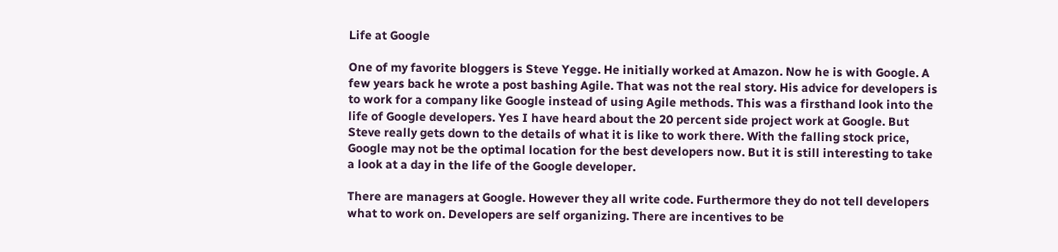Life at Google

One of my favorite bloggers is Steve Yegge. He initially worked at Amazon. Now he is with Google. A few years back he wrote a post bashing Agile. That was not the real story. His advice for developers is to work for a company like Google instead of using Agile methods. This was a firsthand look into the life of Google developers. Yes I have heard about the 20 percent side project work at Google. But Steve really gets down to the details of what it is like to work there. With the falling stock price, Google may not be the optimal location for the best developers now. But it is still interesting to take a look at a day in the life of the Google developer.

There are managers at Google. However they all write code. Furthermore they do not tell developers what to work on. Developers are self organizing. There are incentives to be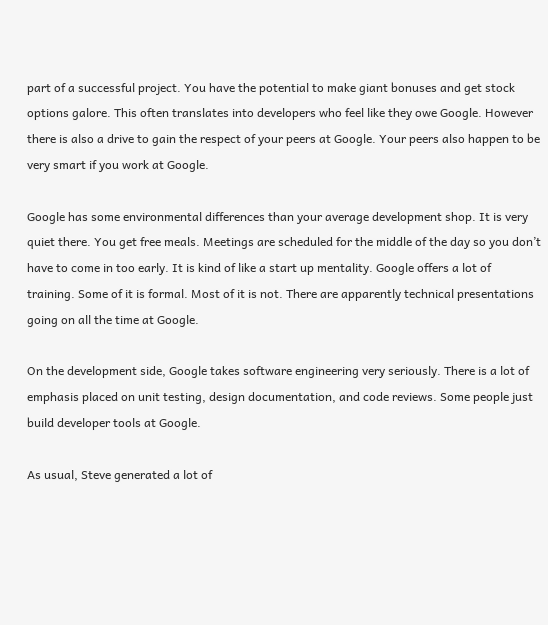part of a successful project. You have the potential to make giant bonuses and get stock options galore. This often translates into developers who feel like they owe Google. However there is also a drive to gain the respect of your peers at Google. Your peers also happen to be very smart if you work at Google.

Google has some environmental differences than your average development shop. It is very quiet there. You get free meals. Meetings are scheduled for the middle of the day so you don’t have to come in too early. It is kind of like a start up mentality. Google offers a lot of training. Some of it is formal. Most of it is not. There are apparently technical presentations going on all the time at Google.

On the development side, Google takes software engineering very seriously. There is a lot of emphasis placed on unit testing, design documentation, and code reviews. Some people just build developer tools at Google.

As usual, Steve generated a lot of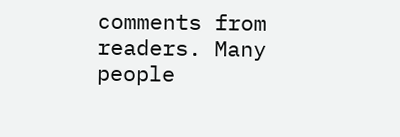comments from readers. Many people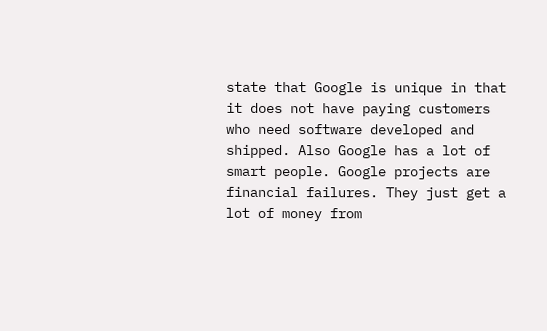state that Google is unique in that it does not have paying customers who need software developed and shipped. Also Google has a lot of smart people. Google projects are financial failures. They just get a lot of money from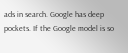ads in search. Google has deep pockets. If the Google model is so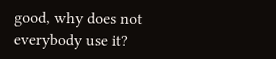good, why does not everybody use it?